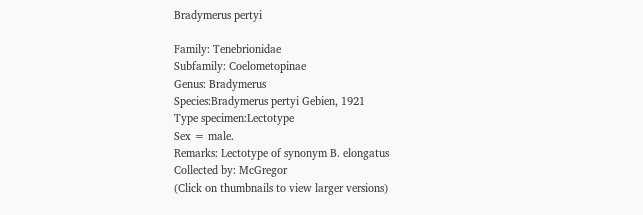Bradymerus pertyi

Family: Tenebrionidae
Subfamily: Coelometopinae
Genus: Bradymerus
Species:Bradymerus pertyi Gebien, 1921
Type specimen:Lectotype
Sex = male.
Remarks: Lectotype of synonym B. elongatus
Collected by: McGregor
(Click on thumbnails to view larger versions)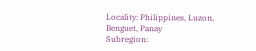Locality: Philippines, Luzon, Benguet, Panay
Subregion: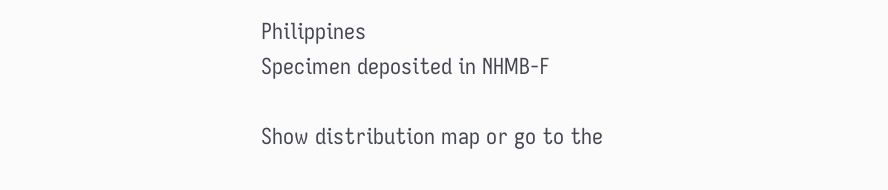Philippines
Specimen deposited in NHMB-F

Show distribution map or go to the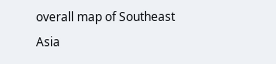overall map of Southeast Asia